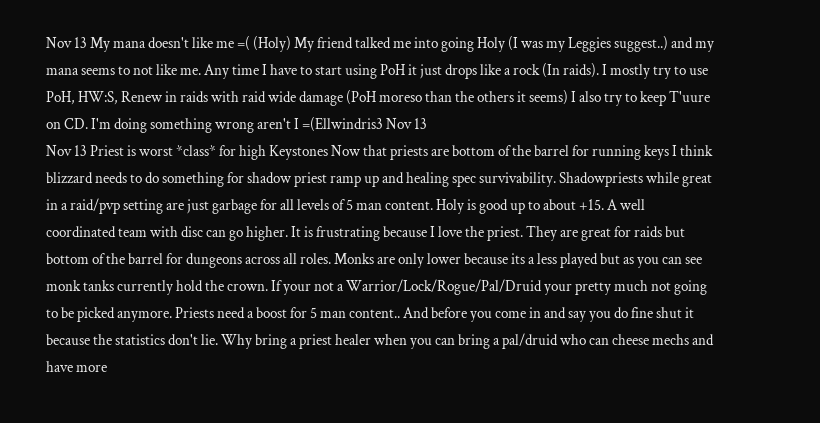Nov 13 My mana doesn't like me =( (Holy) My friend talked me into going Holy (I was my Leggies suggest..) and my mana seems to not like me. Any time I have to start using PoH it just drops like a rock (In raids). I mostly try to use PoH, HW:S, Renew in raids with raid wide damage (PoH moreso than the others it seems) I also try to keep T'uure on CD. I'm doing something wrong aren't I =(Ellwindris3 Nov 13
Nov 13 Priest is worst *class* for high Keystones Now that priests are bottom of the barrel for running keys I think blizzard needs to do something for shadow priest ramp up and healing spec survivability. Shadowpriests while great in a raid/pvp setting are just garbage for all levels of 5 man content. Holy is good up to about +15. A well coordinated team with disc can go higher. It is frustrating because I love the priest. They are great for raids but bottom of the barrel for dungeons across all roles. Monks are only lower because its a less played but as you can see monk tanks currently hold the crown. If your not a Warrior/Lock/Rogue/Pal/Druid your pretty much not going to be picked anymore. Priests need a boost for 5 man content.. And before you come in and say you do fine shut it because the statistics don't lie. Why bring a priest healer when you can bring a pal/druid who can cheese mechs and have more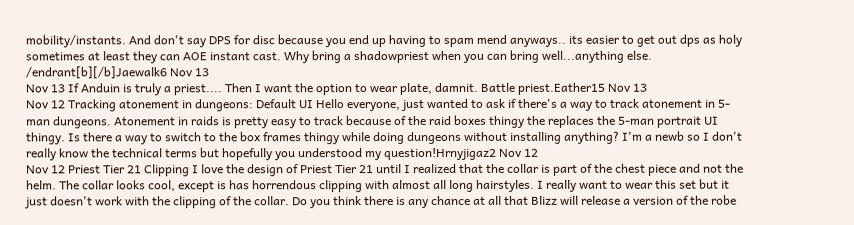mobility/instants. And don't say DPS for disc because you end up having to spam mend anyways.. its easier to get out dps as holy sometimes at least they can AOE instant cast. Why bring a shadowpriest when you can bring well...anything else. /endrant[b][/b]Jaewalk6 Nov 13
Nov 13 If Anduin is truly a priest.... Then I want the option to wear plate, damnit. Battle priest.Eather15 Nov 13
Nov 12 Tracking atonement in dungeons: Default UI Hello everyone, just wanted to ask if there's a way to track atonement in 5-man dungeons. Atonement in raids is pretty easy to track because of the raid boxes thingy the replaces the 5-man portrait UI thingy. Is there a way to switch to the box frames thingy while doing dungeons without installing anything? I'm a newb so I don't really know the technical terms but hopefully you understood my question!Hrnyjigaz2 Nov 12
Nov 12 Priest Tier 21 Clipping I love the design of Priest Tier 21 until I realized that the collar is part of the chest piece and not the helm. The collar looks cool, except is has horrendous clipping with almost all long hairstyles. I really want to wear this set but it just doesn't work with the clipping of the collar. Do you think there is any chance at all that Blizz will release a version of the robe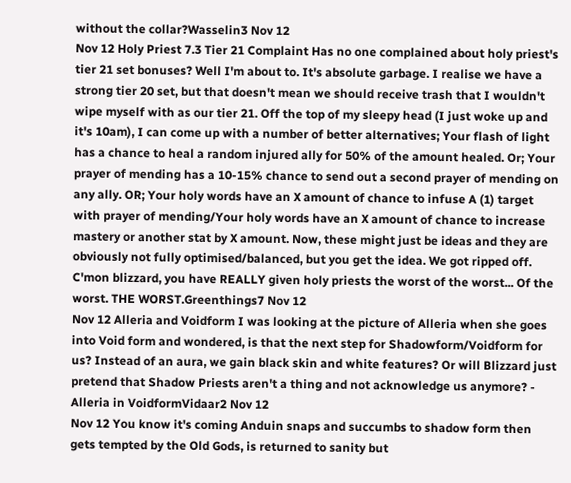without the collar?Wasselin3 Nov 12
Nov 12 Holy Priest 7.3 Tier 21 Complaint Has no one complained about holy priest's tier 21 set bonuses? Well I'm about to. It's absolute garbage. I realise we have a strong tier 20 set, but that doesn't mean we should receive trash that I wouldn't wipe myself with as our tier 21. Off the top of my sleepy head (I just woke up and it's 10am), I can come up with a number of better alternatives; Your flash of light has a chance to heal a random injured ally for 50% of the amount healed. Or; Your prayer of mending has a 10-15% chance to send out a second prayer of mending on any ally. OR; Your holy words have an X amount of chance to infuse A (1) target with prayer of mending/Your holy words have an X amount of chance to increase mastery or another stat by X amount. Now, these might just be ideas and they are obviously not fully optimised/balanced, but you get the idea. We got ripped off. C'mon blizzard, you have REALLY given holy priests the worst of the worst... Of the worst. THE WORST.Greenthings7 Nov 12
Nov 12 Alleria and Voidform I was looking at the picture of Alleria when she goes into Void form and wondered, is that the next step for Shadowform/Voidform for us? Instead of an aura, we gain black skin and white features? Or will Blizzard just pretend that Shadow Priests aren't a thing and not acknowledge us anymore? - Alleria in VoidformVidaar2 Nov 12
Nov 12 You know it's coming Anduin snaps and succumbs to shadow form then gets tempted by the Old Gods, is returned to sanity but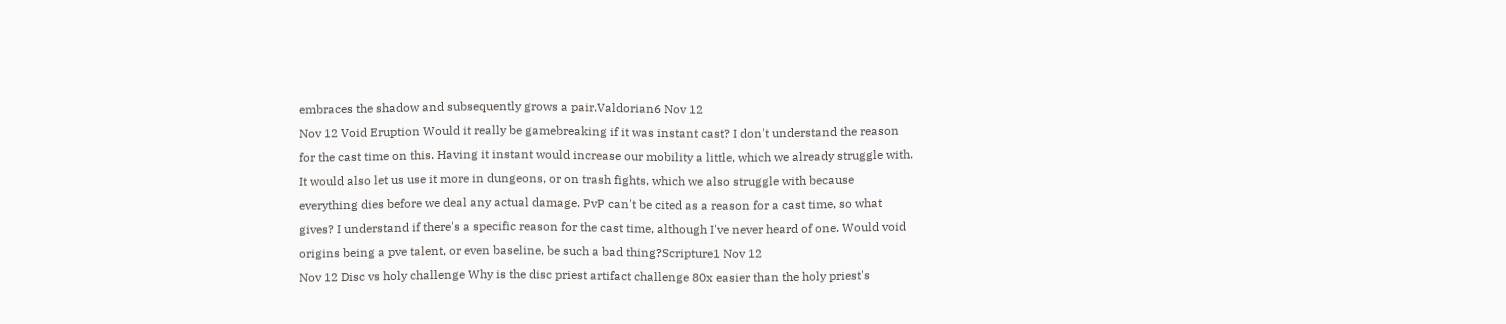embraces the shadow and subsequently grows a pair.Valdorian6 Nov 12
Nov 12 Void Eruption Would it really be gamebreaking if it was instant cast? I don't understand the reason for the cast time on this. Having it instant would increase our mobility a little, which we already struggle with. It would also let us use it more in dungeons, or on trash fights, which we also struggle with because everything dies before we deal any actual damage. PvP can't be cited as a reason for a cast time, so what gives? I understand if there's a specific reason for the cast time, although I've never heard of one. Would void origins being a pve talent, or even baseline, be such a bad thing?Scripture1 Nov 12
Nov 12 Disc vs holy challenge Why is the disc priest artifact challenge 80x easier than the holy priest's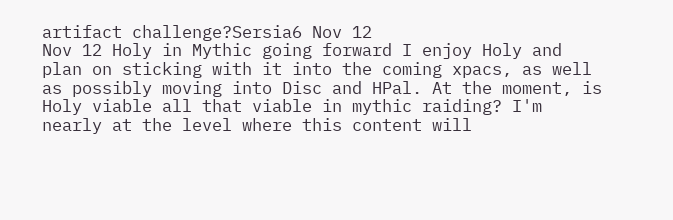artifact challenge?Sersia6 Nov 12
Nov 12 Holy in Mythic going forward I enjoy Holy and plan on sticking with it into the coming xpacs, as well as possibly moving into Disc and HPal. At the moment, is Holy viable all that viable in mythic raiding? I'm nearly at the level where this content will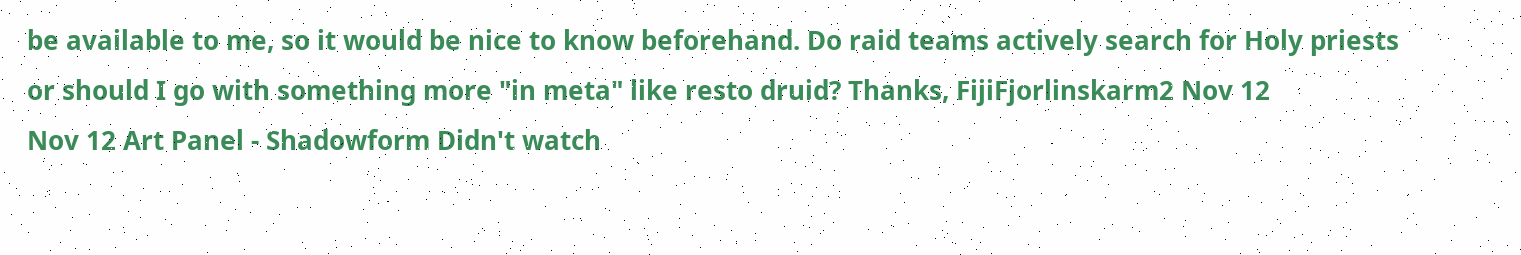be available to me, so it would be nice to know beforehand. Do raid teams actively search for Holy priests or should I go with something more "in meta" like resto druid? Thanks, FijiFjorlinskarm2 Nov 12
Nov 12 Art Panel - Shadowform Didn't watch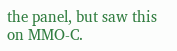the panel, but saw this on MMO-C.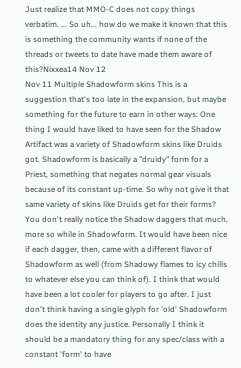Just realize that MMO-C does not copy things verbatim. ... So uh... how do we make it known that this is something the community wants if none of the threads or tweets to date have made them aware of this?Nixxea14 Nov 12
Nov 11 Multiple Shadowform skins This is a suggestion that's too late in the expansion, but maybe something for the future to earn in other ways: One thing I would have liked to have seen for the Shadow Artifact was a variety of Shadowform skins like Druids got. Shadowform is basically a "druidy" form for a Priest, something that negates normal gear visuals because of its constant up-time. So why not give it that same variety of skins like Druids get for their forms? You don't really notice the Shadow daggers that much, more so while in Shadowform. It would have been nice if each dagger, then, came with a different flavor of Shadowform as well (from Shadowy flames to icy chills to whatever else you can think of). I think that would have been a lot cooler for players to go after. I just don't think having a single glyph for 'old' Shadowform does the identity any justice. Personally I think it should be a mandatory thing for any spec/class with a constant 'form' to have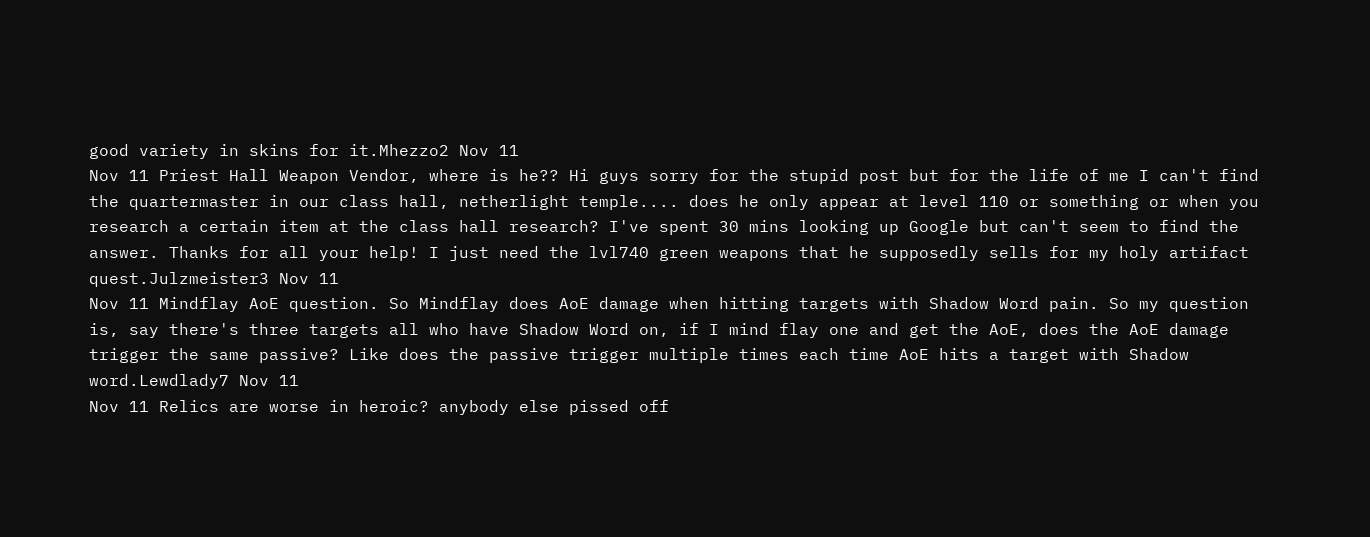good variety in skins for it.Mhezzo2 Nov 11
Nov 11 Priest Hall Weapon Vendor, where is he?? Hi guys sorry for the stupid post but for the life of me I can't find the quartermaster in our class hall, netherlight temple.... does he only appear at level 110 or something or when you research a certain item at the class hall research? I've spent 30 mins looking up Google but can't seem to find the answer. Thanks for all your help! I just need the lvl740 green weapons that he supposedly sells for my holy artifact quest.Julzmeister3 Nov 11
Nov 11 Mindflay AoE question. So Mindflay does AoE damage when hitting targets with Shadow Word pain. So my question is, say there's three targets all who have Shadow Word on, if I mind flay one and get the AoE, does the AoE damage trigger the same passive? Like does the passive trigger multiple times each time AoE hits a target with Shadow word.Lewdlady7 Nov 11
Nov 11 Relics are worse in heroic? anybody else pissed off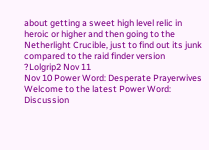about getting a sweet high level relic in heroic or higher and then going to the Netherlight Crucible, just to find out its junk compared to the raid finder version ?Lolgrip2 Nov 11
Nov 10 Power Word: Desperate Prayerwives Welcome to the latest Power Word: Discussion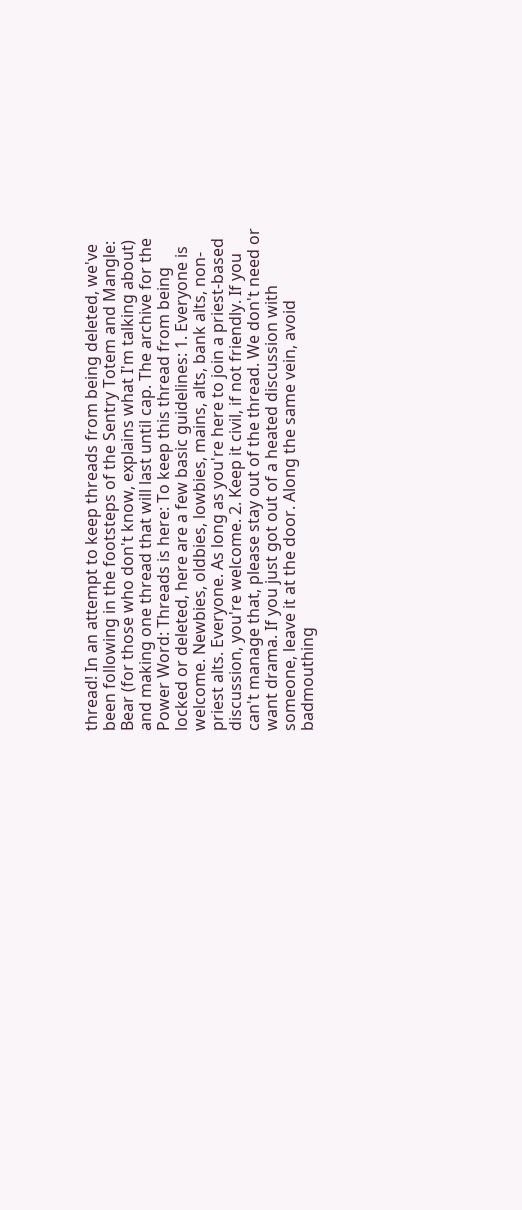thread! In an attempt to keep threads from being deleted, we've been following in the footsteps of the Sentry Totem and Mangle: Bear (for those who don't know, explains what I'm talking about) and making one thread that will last until cap. The archive for the Power Word: Threads is here: To keep this thread from being locked or deleted, here are a few basic guidelines: 1. Everyone is welcome. Newbies, oldbies, lowbies, mains, alts, bank alts, non-priest alts. Everyone. As long as you're here to join a priest-based discussion, you're welcome. 2. Keep it civil, if not friendly. If you can't manage that, please stay out of the thread. We don't need or want drama. If you just got out of a heated discussion with someone, leave it at the door. Along the same vein, avoid badmouthing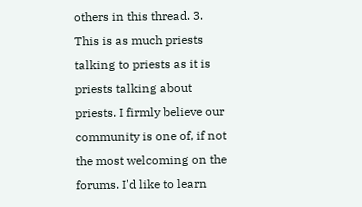others in this thread. 3. This is as much priests talking to priests as it is priests talking about priests. I firmly believe our community is one of, if not the most welcoming on the forums. I'd like to learn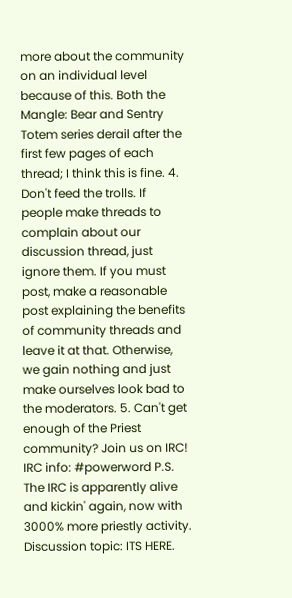more about the community on an individual level because of this. Both the Mangle: Bear and Sentry Totem series derail after the first few pages of each thread; I think this is fine. 4. Don't feed the trolls. If people make threads to complain about our discussion thread, just ignore them. If you must post, make a reasonable post explaining the benefits of community threads and leave it at that. Otherwise, we gain nothing and just make ourselves look bad to the moderators. 5. Can't get enough of the Priest community? Join us on IRC! IRC info: #powerword P.S. The IRC is apparently alive and kickin' again, now with 3000% more priestly activity. Discussion topic: ITS HERE.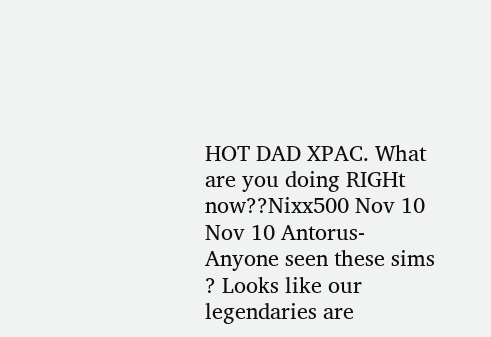HOT DAD XPAC. What are you doing RIGHt now??Nixx500 Nov 10
Nov 10 Antorus- Anyone seen these sims ? Looks like our legendaries are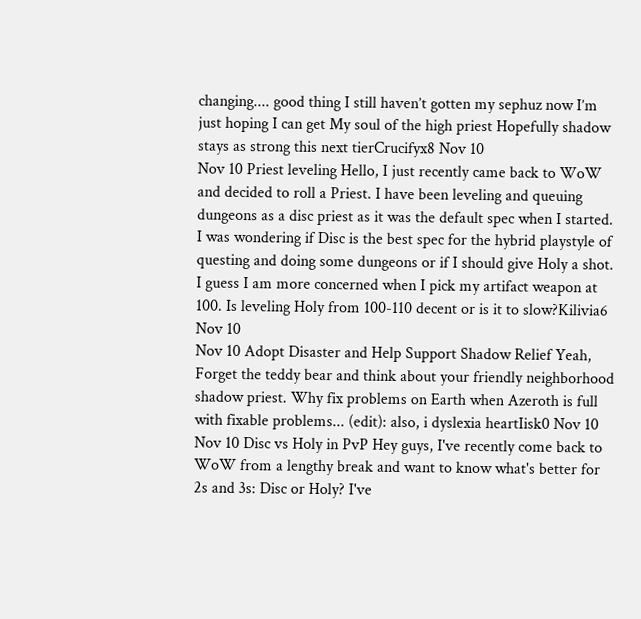changing.... good thing I still haven’t gotten my sephuz now I’m just hoping I can get My soul of the high priest Hopefully shadow stays as strong this next tierCrucifyx8 Nov 10
Nov 10 Priest leveling Hello, I just recently came back to WoW and decided to roll a Priest. I have been leveling and queuing dungeons as a disc priest as it was the default spec when I started. I was wondering if Disc is the best spec for the hybrid playstyle of questing and doing some dungeons or if I should give Holy a shot. I guess I am more concerned when I pick my artifact weapon at 100. Is leveling Holy from 100-110 decent or is it to slow?Kilivia6 Nov 10
Nov 10 Adopt Disaster and Help Support Shadow Relief Yeah, Forget the teddy bear and think about your friendly neighborhood shadow priest. Why fix problems on Earth when Azeroth is full with fixable problems... (edit): also, i dyslexia heartIisk0 Nov 10
Nov 10 Disc vs Holy in PvP Hey guys, I've recently come back to WoW from a lengthy break and want to know what's better for 2s and 3s: Disc or Holy? I've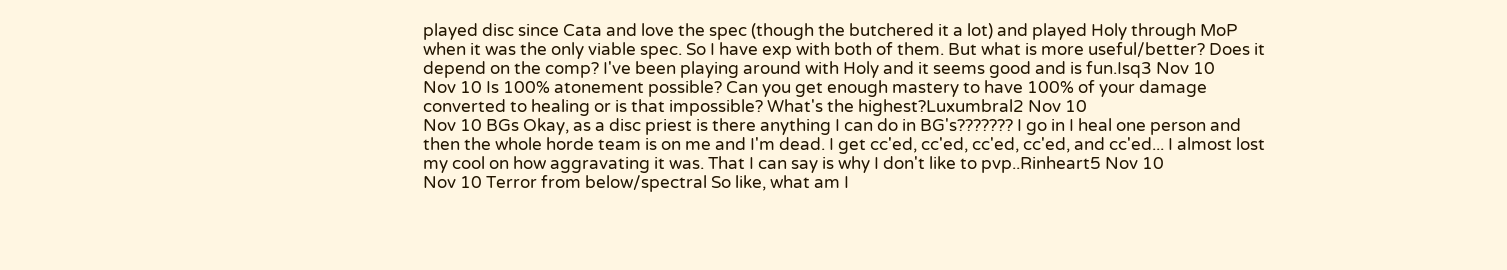played disc since Cata and love the spec (though the butchered it a lot) and played Holy through MoP when it was the only viable spec. So I have exp with both of them. But what is more useful/better? Does it depend on the comp? I've been playing around with Holy and it seems good and is fun.Isq3 Nov 10
Nov 10 Is 100% atonement possible? Can you get enough mastery to have 100% of your damage converted to healing or is that impossible? What's the highest?Luxumbral2 Nov 10
Nov 10 BGs Okay, as a disc priest is there anything I can do in BG's??????? I go in I heal one person and then the whole horde team is on me and I'm dead. I get cc'ed, cc'ed, cc'ed, cc'ed, and cc'ed... I almost lost my cool on how aggravating it was. That I can say is why I don't like to pvp..Rinheart5 Nov 10
Nov 10 Terror from below/spectral So like, what am I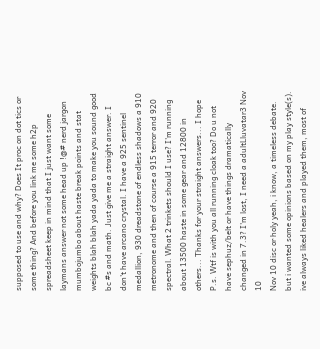supposed to use and why? Does It proc on dot tics or some thing? And before you link me some h2p spreadsheet keep in mind that I just want some laymans answer not some head up !@# nerd jargon mumbojumbo about haste break points and stat weights blah blah yada yada to make you sound good bc #s and math. Just give me a straight answer. I don't have arcano crystal. I have a 925 sentinel medallion, 930 dreadstone of endless shadows a 910 metronome and then of course a 915 terror and 920 spectral. What 2 trinkets should I use? I'm running about 13500 haste in some gear and 12800 in others... Thanks for your straight answers... I hope P.s. Wtf is with you all running cloak too? Do u not have sephuz/belt or have things dramatically changed in 7.3? I'm lost, I need a adultLluvatar3 Nov 10
Nov 10 disc or holy yeah, i know, a timeless debate. but i wanted some opinions based on my play style(s). ive always liked healers and played them, most of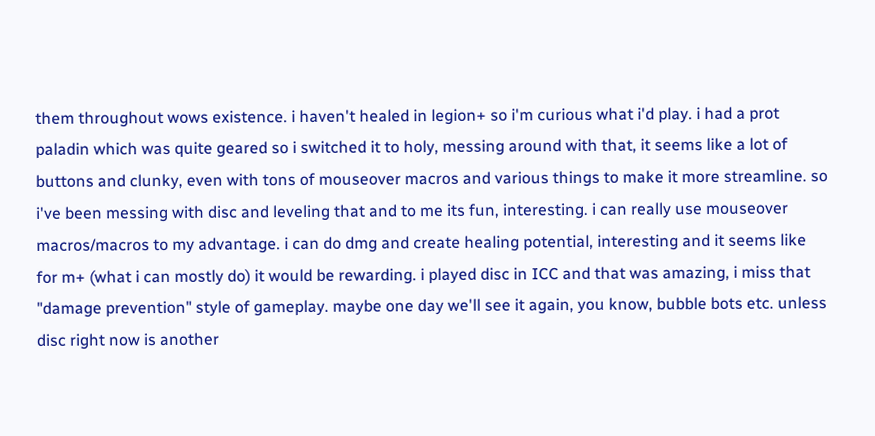them throughout wows existence. i haven't healed in legion+ so i'm curious what i'd play. i had a prot paladin which was quite geared so i switched it to holy, messing around with that, it seems like a lot of buttons and clunky, even with tons of mouseover macros and various things to make it more streamline. so i've been messing with disc and leveling that and to me its fun, interesting. i can really use mouseover macros/macros to my advantage. i can do dmg and create healing potential, interesting and it seems like for m+ (what i can mostly do) it would be rewarding. i played disc in ICC and that was amazing, i miss that "damage prevention" style of gameplay. maybe one day we'll see it again, you know, bubble bots etc. unless disc right now is another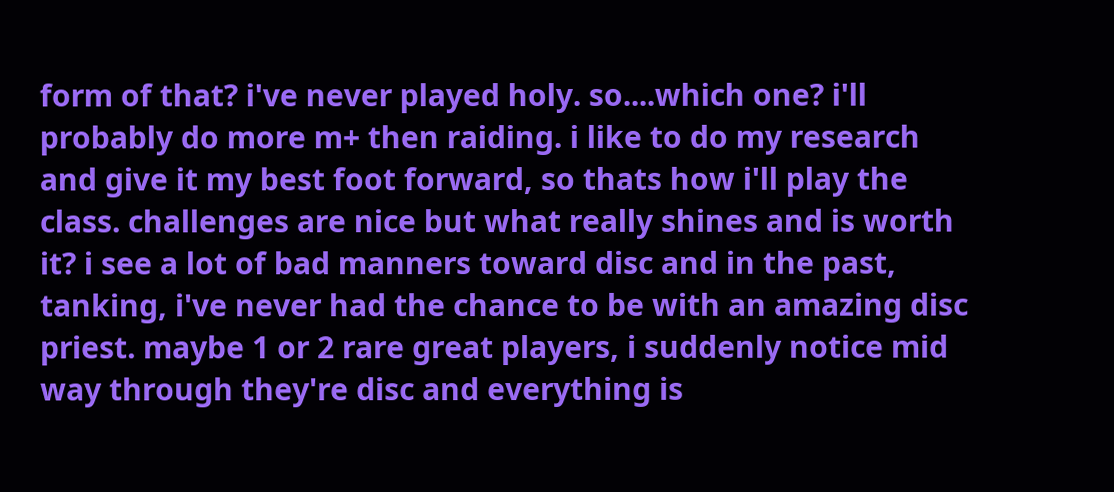form of that? i've never played holy. so....which one? i'll probably do more m+ then raiding. i like to do my research and give it my best foot forward, so thats how i'll play the class. challenges are nice but what really shines and is worth it? i see a lot of bad manners toward disc and in the past, tanking, i've never had the chance to be with an amazing disc priest. maybe 1 or 2 rare great players, i suddenly notice mid way through they're disc and everything is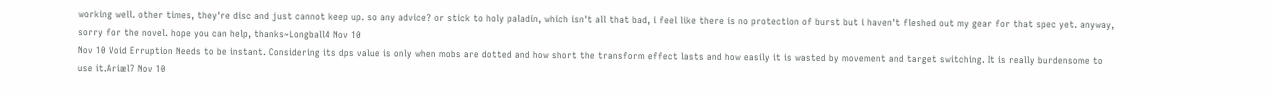working well. other times, they're disc and just cannot keep up. so any advice? or stick to holy paladin, which isn't all that bad, i feel like there is no protection of burst but i haven't fleshed out my gear for that spec yet. anyway, sorry for the novel. hope you can help, thanks~Longball4 Nov 10
Nov 10 Void Erruption Needs to be instant. Considering its dps value is only when mobs are dotted and how short the transform effect lasts and how easily it is wasted by movement and target switching. It is really burdensome to use it.Ariæl7 Nov 10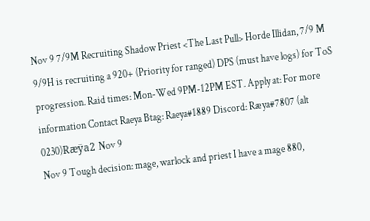Nov 9 7/9M Recruiting Shadow Priest <The Last Pull> Horde Illidan, 7/9 M 9/9H is recruiting a 920+ (Priority for ranged) DPS (must have logs) for ToS progression. Raid times: Mon-Wed 9PM-12PM EST. Apply at: For more information Contact Raeya Btag: Raeya#1889 Discord: Ræya#7807 (alt 0230)Ræÿa2 Nov 9
Nov 9 Tough decision: mage, warlock and priest I have a mage 880,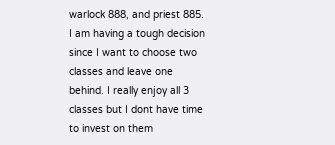warlock 888, and priest 885. I am having a tough decision since I want to choose two classes and leave one behind. I really enjoy all 3 classes but I dont have time to invest on them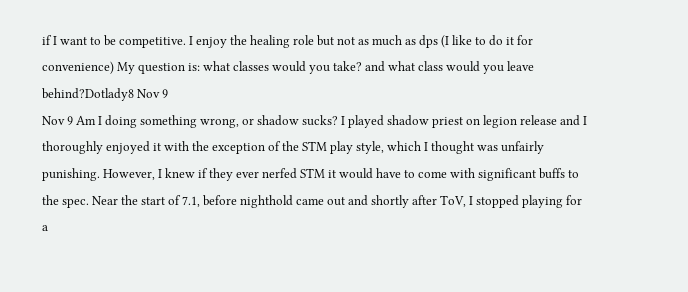if I want to be competitive. I enjoy the healing role but not as much as dps (I like to do it for convenience) My question is: what classes would you take? and what class would you leave behind?Dotlady8 Nov 9
Nov 9 Am I doing something wrong, or shadow sucks? I played shadow priest on legion release and I thoroughly enjoyed it with the exception of the STM play style, which I thought was unfairly punishing. However, I knew if they ever nerfed STM it would have to come with significant buffs to the spec. Near the start of 7.1, before nighthold came out and shortly after ToV, I stopped playing for a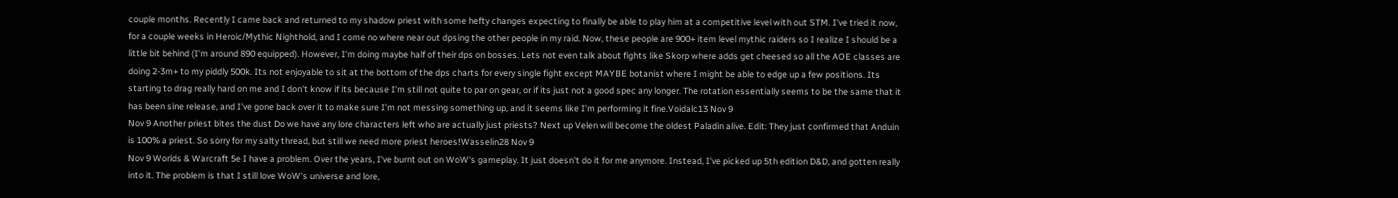couple months. Recently I came back and returned to my shadow priest with some hefty changes expecting to finally be able to play him at a competitive level with out STM. I've tried it now, for a couple weeks in Heroic/Mythic Nighthold, and I come no where near out dpsing the other people in my raid. Now, these people are 900+ item level mythic raiders so I realize I should be a little bit behind (I'm around 890 equipped). However, I'm doing maybe half of their dps on bosses. Lets not even talk about fights like Skorp where adds get cheesed so all the AOE classes are doing 2-3m+ to my piddly 500k. Its not enjoyable to sit at the bottom of the dps charts for every single fight except MAYBE botanist where I might be able to edge up a few positions. Its starting to drag really hard on me and I don't know if its because I'm still not quite to par on gear, or if its just not a good spec any longer. The rotation essentially seems to be the same that it has been sine release, and I've gone back over it to make sure I'm not messing something up, and it seems like I'm performing it fine.Voidalc13 Nov 9
Nov 9 Another priest bites the dust Do we have any lore characters left who are actually just priests? Next up Velen will become the oldest Paladin alive. Edit: They just confirmed that Anduin is 100% a priest. So sorry for my salty thread, but still we need more priest heroes!Wasselin28 Nov 9
Nov 9 Worlds & Warcraft 5e I have a problem. Over the years, I've burnt out on WoW's gameplay. It just doesn't do it for me anymore. Instead, I've picked up 5th edition D&D, and gotten really into it. The problem is that I still love WoW's universe and lore,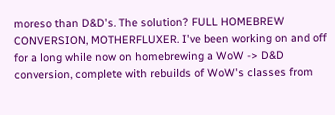moreso than D&D's. The solution? FULL HOMEBREW CONVERSION, MOTHERFLUXER. I've been working on and off for a long while now on homebrewing a WoW -> D&D conversion, complete with rebuilds of WoW's classes from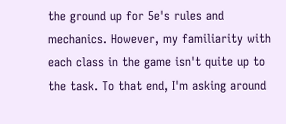the ground up for 5e's rules and mechanics. However, my familiarity with each class in the game isn't quite up to the task. To that end, I'm asking around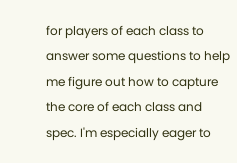for players of each class to answer some questions to help me figure out how to capture the core of each class and spec. I'm especially eager to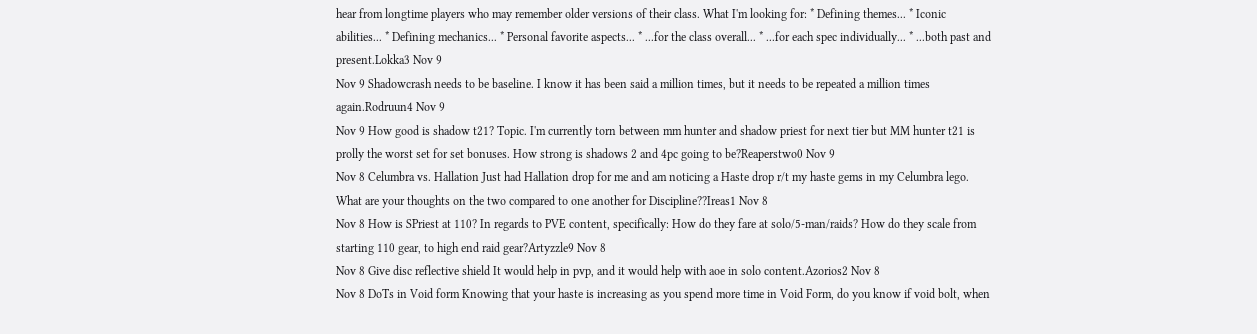hear from longtime players who may remember older versions of their class. What I'm looking for: * Defining themes... * Iconic abilities... * Defining mechanics... * Personal favorite aspects... * ...for the class overall... * ...for each spec individually... * ...both past and present.Lokka3 Nov 9
Nov 9 Shadowcrash needs to be baseline. I know it has been said a million times, but it needs to be repeated a million times again.Rodruun4 Nov 9
Nov 9 How good is shadow t21? Topic. I'm currently torn between mm hunter and shadow priest for next tier but MM hunter t21 is prolly the worst set for set bonuses. How strong is shadows 2 and 4pc going to be?Reaperstwo0 Nov 9
Nov 8 Celumbra vs. Hallation Just had Hallation drop for me and am noticing a Haste drop r/t my haste gems in my Celumbra lego. What are your thoughts on the two compared to one another for Discipline??Ireas1 Nov 8
Nov 8 How is SPriest at 110? In regards to PVE content, specifically: How do they fare at solo/5-man/raids? How do they scale from starting 110 gear, to high end raid gear?Artyzzle9 Nov 8
Nov 8 Give disc reflective shield It would help in pvp, and it would help with aoe in solo content.Azorios2 Nov 8
Nov 8 DoTs in Void form Knowing that your haste is increasing as you spend more time in Void Form, do you know if void bolt, when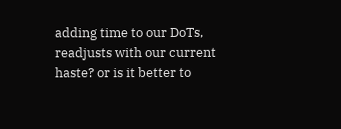adding time to our DoTs, readjusts with our current haste? or is it better to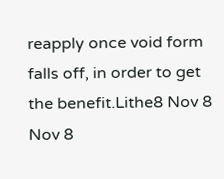reapply once void form falls off, in order to get the benefit.Lithe8 Nov 8
Nov 8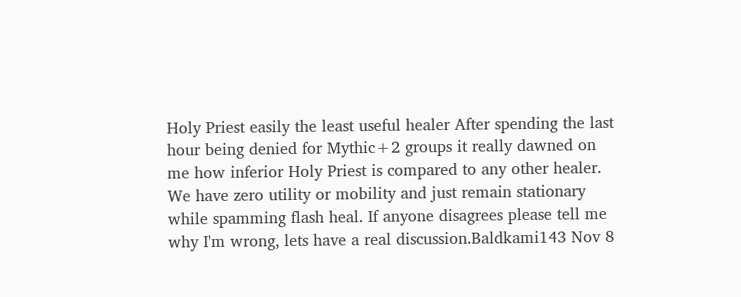Holy Priest easily the least useful healer After spending the last hour being denied for Mythic+2 groups it really dawned on me how inferior Holy Priest is compared to any other healer. We have zero utility or mobility and just remain stationary while spamming flash heal. If anyone disagrees please tell me why I'm wrong, lets have a real discussion.Baldkami143 Nov 8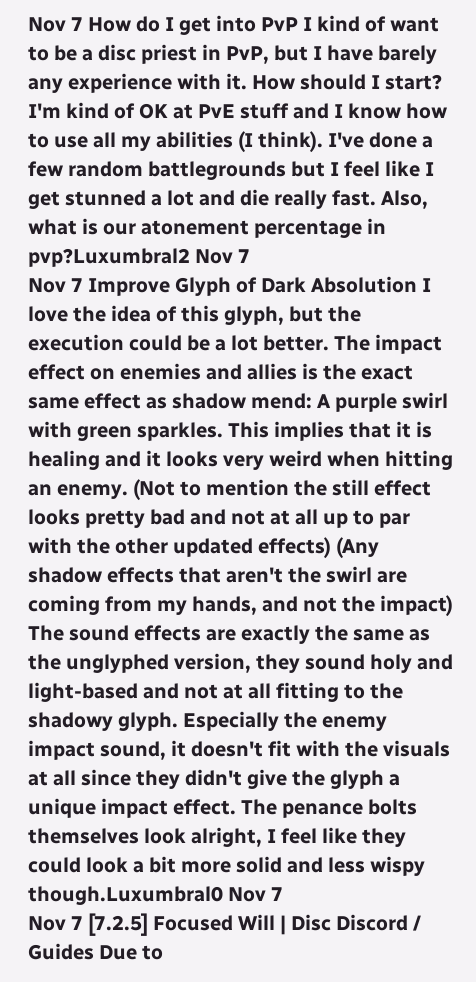Nov 7 How do I get into PvP I kind of want to be a disc priest in PvP, but I have barely any experience with it. How should I start? I'm kind of OK at PvE stuff and I know how to use all my abilities (I think). I've done a few random battlegrounds but I feel like I get stunned a lot and die really fast. Also, what is our atonement percentage in pvp?Luxumbral2 Nov 7
Nov 7 Improve Glyph of Dark Absolution I love the idea of this glyph, but the execution could be a lot better. The impact effect on enemies and allies is the exact same effect as shadow mend: A purple swirl with green sparkles. This implies that it is healing and it looks very weird when hitting an enemy. (Not to mention the still effect looks pretty bad and not at all up to par with the other updated effects) (Any shadow effects that aren't the swirl are coming from my hands, and not the impact) The sound effects are exactly the same as the unglyphed version, they sound holy and light-based and not at all fitting to the shadowy glyph. Especially the enemy impact sound, it doesn't fit with the visuals at all since they didn't give the glyph a unique impact effect. The penance bolts themselves look alright, I feel like they could look a bit more solid and less wispy though.Luxumbral0 Nov 7
Nov 7 [7.2.5] Focused Will | Disc Discord / Guides Due to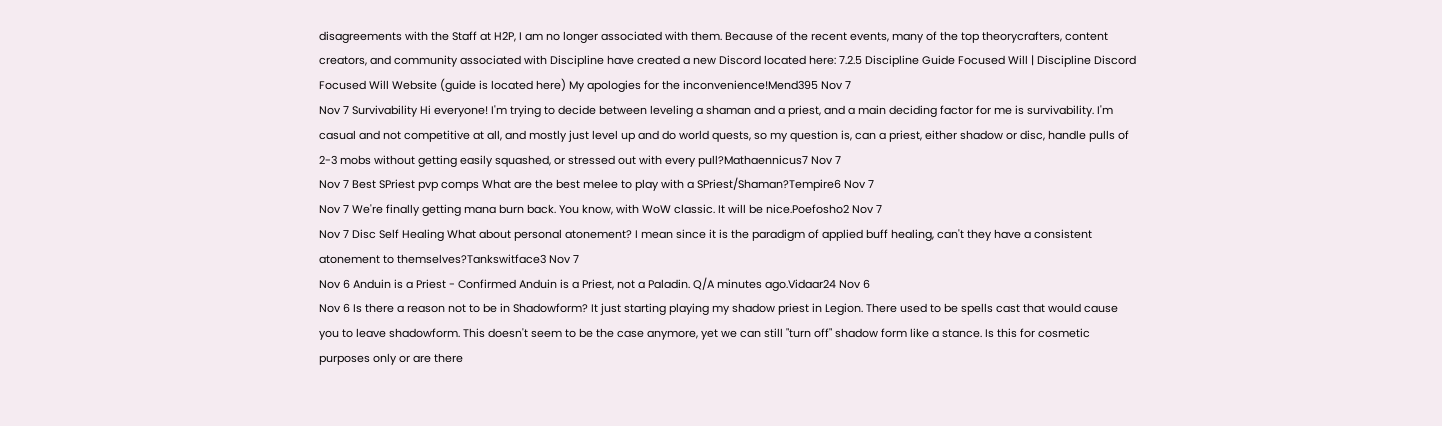disagreements with the Staff at H2P, I am no longer associated with them. Because of the recent events, many of the top theorycrafters, content creators, and community associated with Discipline have created a new Discord located here: 7.2.5 Discipline Guide Focused Will | Discipline Discord Focused Will Website (guide is located here) My apologies for the inconvenience!Mend395 Nov 7
Nov 7 Survivability Hi everyone! I'm trying to decide between leveling a shaman and a priest, and a main deciding factor for me is survivability. I'm casual and not competitive at all, and mostly just level up and do world quests, so my question is, can a priest, either shadow or disc, handle pulls of 2-3 mobs without getting easily squashed, or stressed out with every pull?Mathaennicus7 Nov 7
Nov 7 Best SPriest pvp comps What are the best melee to play with a SPriest/Shaman?Tempire6 Nov 7
Nov 7 We're finally getting mana burn back. You know, with WoW classic. It will be nice.Poefosho2 Nov 7
Nov 7 Disc Self Healing What about personal atonement? I mean since it is the paradigm of applied buff healing, can't they have a consistent atonement to themselves?Tankswitface3 Nov 7
Nov 6 Anduin is a Priest - Confirmed Anduin is a Priest, not a Paladin. Q/A minutes ago.Vidaar24 Nov 6
Nov 6 Is there a reason not to be in Shadowform? It just starting playing my shadow priest in Legion. There used to be spells cast that would cause you to leave shadowform. This doesn't seem to be the case anymore, yet we can still "turn off" shadow form like a stance. Is this for cosmetic purposes only or are there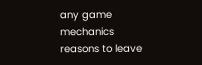any game mechanics reasons to leave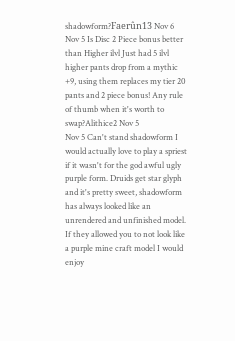shadowform?Faerûn13 Nov 6
Nov 5 Is Disc 2 Piece bonus better than Higher ilvl Just had 5 ilvl higher pants drop from a mythic +9, using them replaces my tier 20 pants and 2 piece bonus! Any rule of thumb when it's worth to swap?Alithice2 Nov 5
Nov 5 Can't stand shadowform I would actually love to play a spriest if it wasn't for the god awful ugly purple form. Druids get star glyph and it's pretty sweet, shadowform has always looked like an unrendered and unfinished model. If they allowed you to not look like a purple mine craft model I would enjoy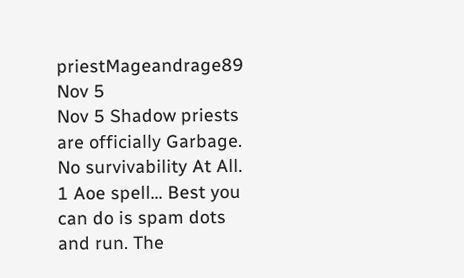priestMageandrage89 Nov 5
Nov 5 Shadow priests are officially Garbage. No survivability At All. 1 Aoe spell... Best you can do is spam dots and run. The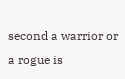second a warrior or a rogue is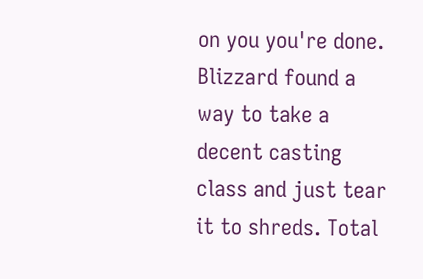on you you're done. Blizzard found a way to take a decent casting class and just tear it to shreds. Total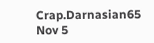Crap.Darnasian65 Nov 5